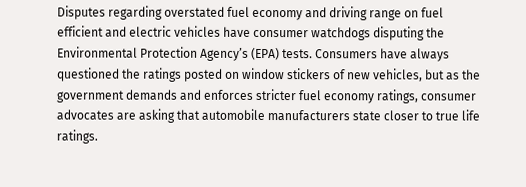Disputes regarding overstated fuel economy and driving range on fuel efficient and electric vehicles have consumer watchdogs disputing the Environmental Protection Agency’s (EPA) tests. Consumers have always questioned the ratings posted on window stickers of new vehicles, but as the government demands and enforces stricter fuel economy ratings, consumer advocates are asking that automobile manufacturers state closer to true life ratings.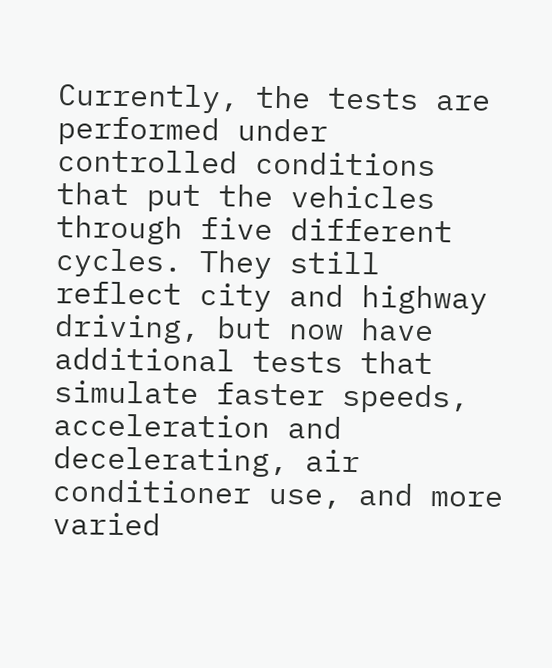Currently, the tests are performed under controlled conditions that put the vehicles through five different cycles. They still reflect city and highway driving, but now have additional tests that simulate faster speeds, acceleration and decelerating, air conditioner use, and more varied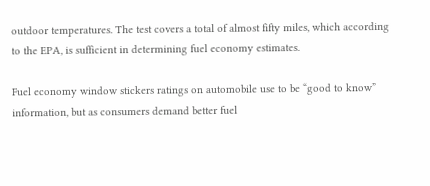outdoor temperatures. The test covers a total of almost fifty miles, which according to the EPA, is sufficient in determining fuel economy estimates.

Fuel economy window stickers ratings on automobile use to be “good to know” information, but as consumers demand better fuel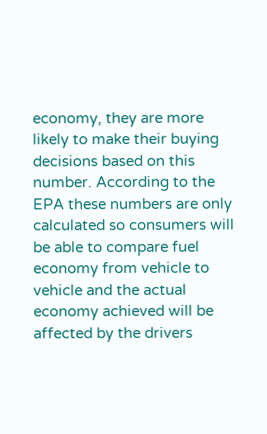economy, they are more likely to make their buying decisions based on this number. According to the EPA these numbers are only calculated so consumers will be able to compare fuel economy from vehicle to vehicle and the actual economy achieved will be affected by the drivers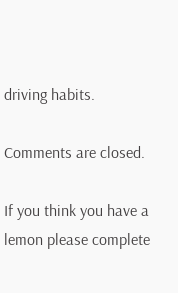driving habits.

Comments are closed.

If you think you have a lemon please complete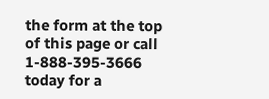the form at the top of this page or call 1-888-395-3666 today for a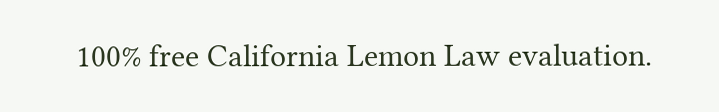100% free California Lemon Law evaluation.